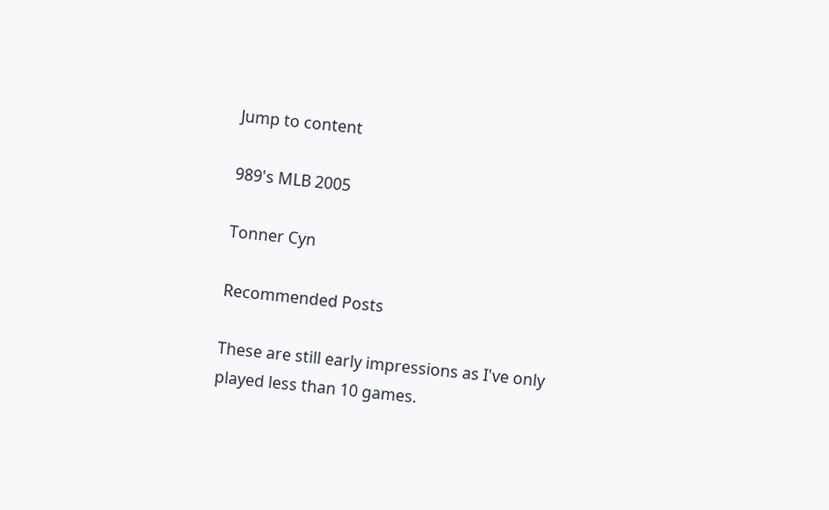Jump to content

989's MLB 2005

Tonner Cyn

Recommended Posts

These are still early impressions as I've only played less than 10 games.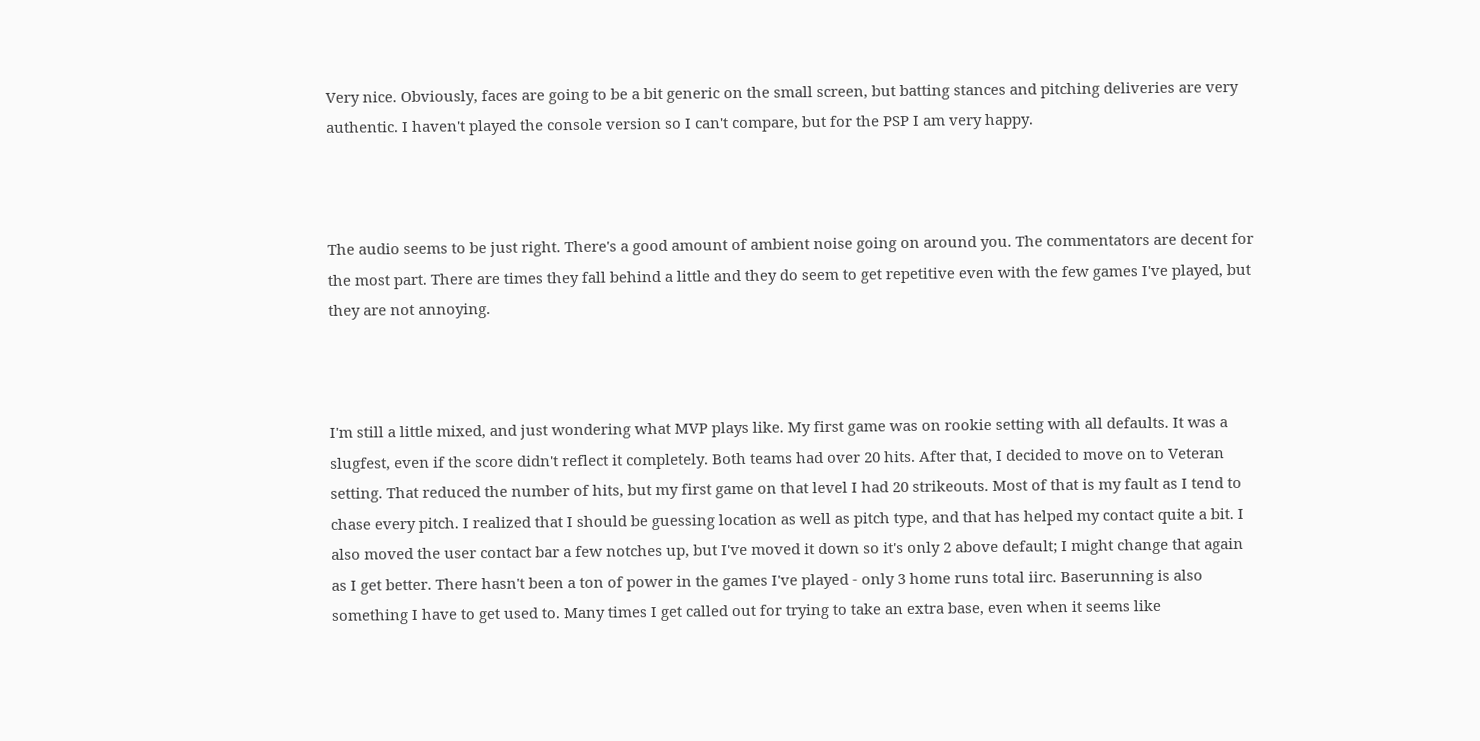Very nice. Obviously, faces are going to be a bit generic on the small screen, but batting stances and pitching deliveries are very authentic. I haven't played the console version so I can't compare, but for the PSP I am very happy.



The audio seems to be just right. There's a good amount of ambient noise going on around you. The commentators are decent for the most part. There are times they fall behind a little and they do seem to get repetitive even with the few games I've played, but they are not annoying.



I'm still a little mixed, and just wondering what MVP plays like. My first game was on rookie setting with all defaults. It was a slugfest, even if the score didn't reflect it completely. Both teams had over 20 hits. After that, I decided to move on to Veteran setting. That reduced the number of hits, but my first game on that level I had 20 strikeouts. Most of that is my fault as I tend to chase every pitch. I realized that I should be guessing location as well as pitch type, and that has helped my contact quite a bit. I also moved the user contact bar a few notches up, but I've moved it down so it's only 2 above default; I might change that again as I get better. There hasn't been a ton of power in the games I've played - only 3 home runs total iirc. Baserunning is also something I have to get used to. Many times I get called out for trying to take an extra base, even when it seems like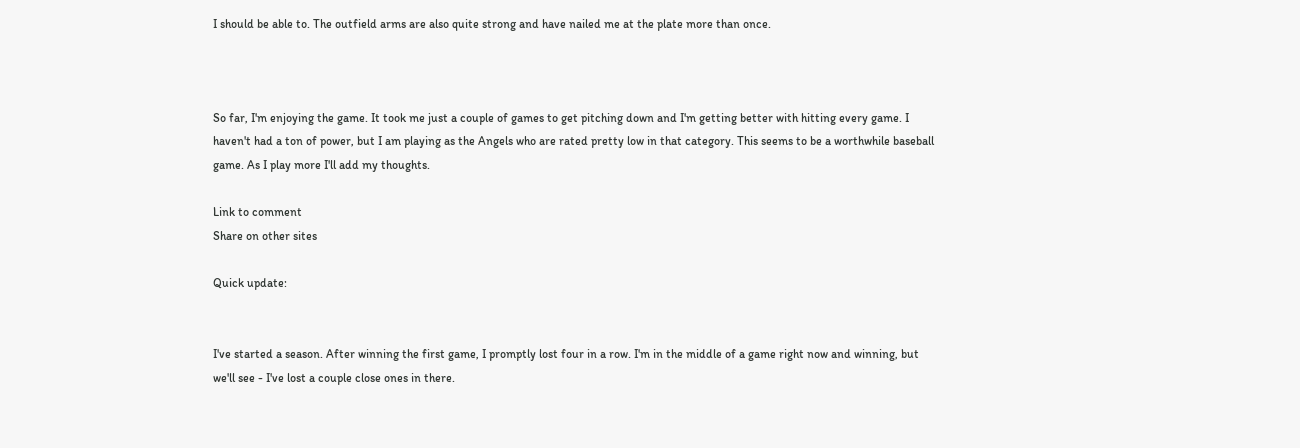I should be able to. The outfield arms are also quite strong and have nailed me at the plate more than once.



So far, I'm enjoying the game. It took me just a couple of games to get pitching down and I'm getting better with hitting every game. I haven't had a ton of power, but I am playing as the Angels who are rated pretty low in that category. This seems to be a worthwhile baseball game. As I play more I'll add my thoughts.

Link to comment
Share on other sites

Quick update:


I've started a season. After winning the first game, I promptly lost four in a row. I'm in the middle of a game right now and winning, but we'll see - I've lost a couple close ones in there.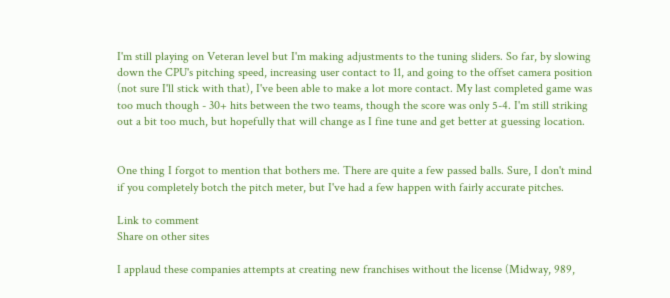I'm still playing on Veteran level but I'm making adjustments to the tuning sliders. So far, by slowing down the CPU's pitching speed, increasing user contact to 11, and going to the offset camera position (not sure I'll stick with that), I've been able to make a lot more contact. My last completed game was too much though - 30+ hits between the two teams, though the score was only 5-4. I'm still striking out a bit too much, but hopefully that will change as I fine tune and get better at guessing location.


One thing I forgot to mention that bothers me. There are quite a few passed balls. Sure, I don't mind if you completely botch the pitch meter, but I've had a few happen with fairly accurate pitches.

Link to comment
Share on other sites

I applaud these companies attempts at creating new franchises without the license (Midway, 989,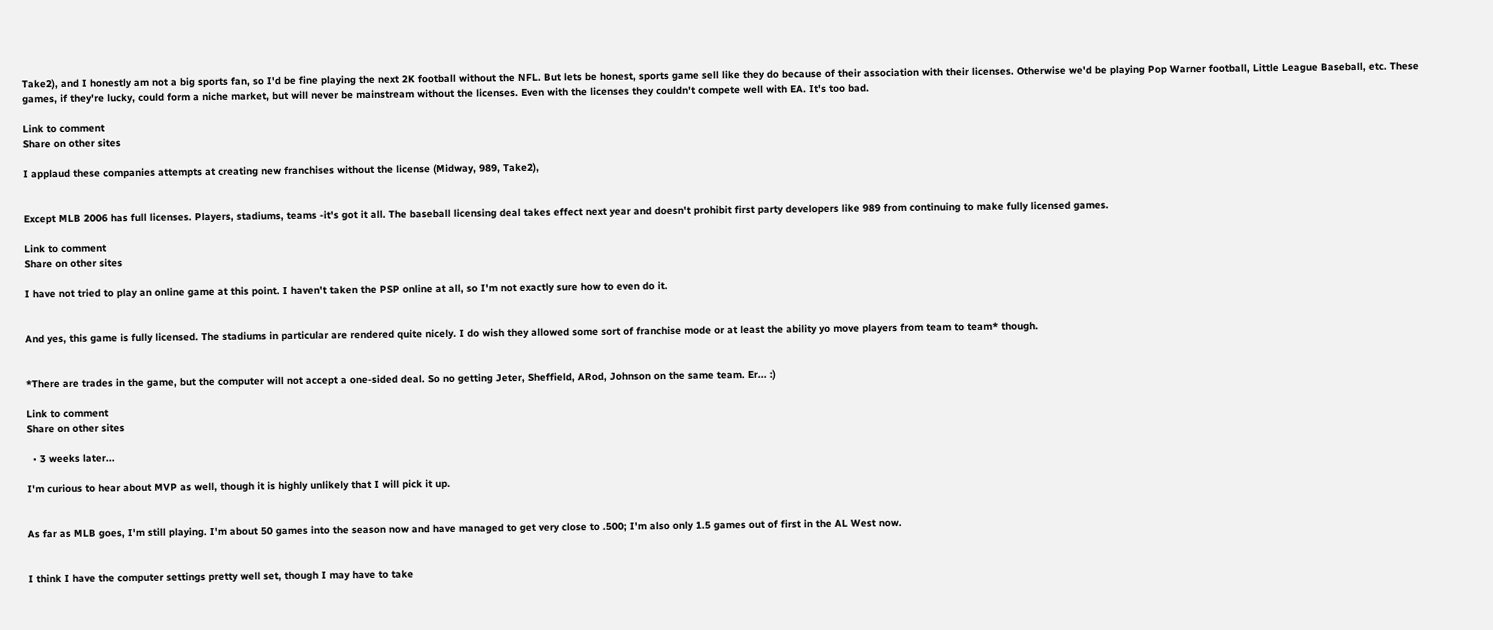Take2), and I honestly am not a big sports fan, so I'd be fine playing the next 2K football without the NFL. But lets be honest, sports game sell like they do because of their association with their licenses. Otherwise we'd be playing Pop Warner football, Little League Baseball, etc. These games, if they're lucky, could form a niche market, but will never be mainstream without the licenses. Even with the licenses they couldn't compete well with EA. It's too bad.

Link to comment
Share on other sites

I applaud these companies attempts at creating new franchises without the license (Midway, 989, Take2),


Except MLB 2006 has full licenses. Players, stadiums, teams -it's got it all. The baseball licensing deal takes effect next year and doesn't prohibit first party developers like 989 from continuing to make fully licensed games.

Link to comment
Share on other sites

I have not tried to play an online game at this point. I haven't taken the PSP online at all, so I'm not exactly sure how to even do it.


And yes, this game is fully licensed. The stadiums in particular are rendered quite nicely. I do wish they allowed some sort of franchise mode or at least the ability yo move players from team to team* though.


*There are trades in the game, but the computer will not accept a one-sided deal. So no getting Jeter, Sheffield, ARod, Johnson on the same team. Er... :)

Link to comment
Share on other sites

  • 3 weeks later...

I'm curious to hear about MVP as well, though it is highly unlikely that I will pick it up.


As far as MLB goes, I'm still playing. I'm about 50 games into the season now and have managed to get very close to .500; I'm also only 1.5 games out of first in the AL West now.


I think I have the computer settings pretty well set, though I may have to take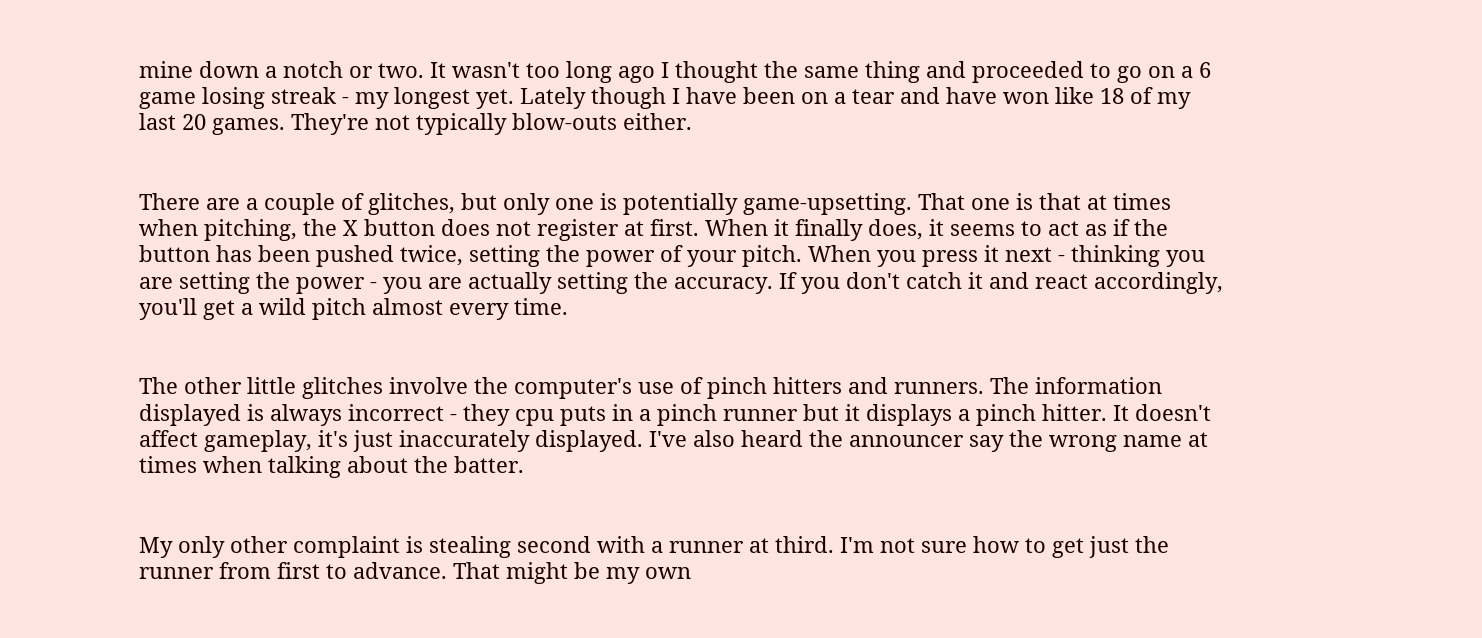mine down a notch or two. It wasn't too long ago I thought the same thing and proceeded to go on a 6 game losing streak - my longest yet. Lately though I have been on a tear and have won like 18 of my last 20 games. They're not typically blow-outs either.


There are a couple of glitches, but only one is potentially game-upsetting. That one is that at times when pitching, the X button does not register at first. When it finally does, it seems to act as if the button has been pushed twice, setting the power of your pitch. When you press it next - thinking you are setting the power - you are actually setting the accuracy. If you don't catch it and react accordingly, you'll get a wild pitch almost every time.


The other little glitches involve the computer's use of pinch hitters and runners. The information displayed is always incorrect - they cpu puts in a pinch runner but it displays a pinch hitter. It doesn't affect gameplay, it's just inaccurately displayed. I've also heard the announcer say the wrong name at times when talking about the batter.


My only other complaint is stealing second with a runner at third. I'm not sure how to get just the runner from first to advance. That might be my own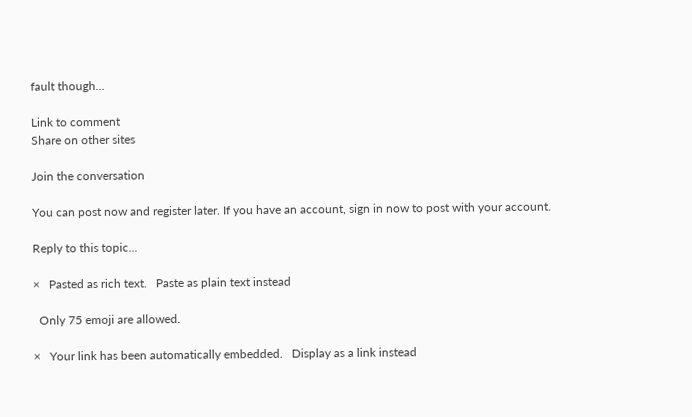fault though...

Link to comment
Share on other sites

Join the conversation

You can post now and register later. If you have an account, sign in now to post with your account.

Reply to this topic...

×   Pasted as rich text.   Paste as plain text instead

  Only 75 emoji are allowed.

×   Your link has been automatically embedded.   Display as a link instead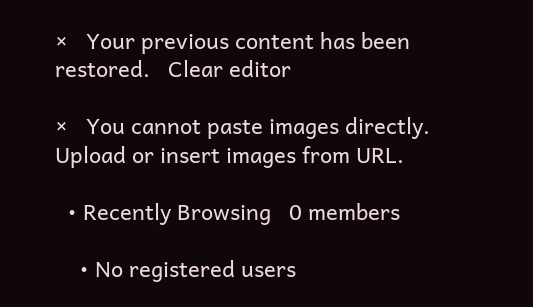×   Your previous content has been restored.   Clear editor

×   You cannot paste images directly. Upload or insert images from URL.

  • Recently Browsing   0 members

    • No registered users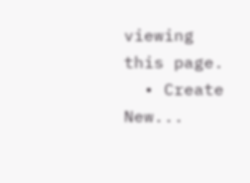viewing this page.
  • Create New...